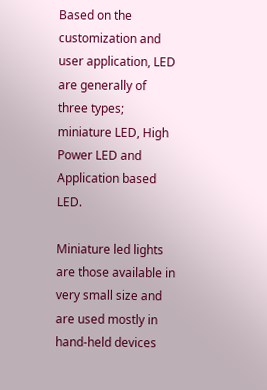Based on the customization and user application, LED are generally of three types; miniature LED, High Power LED and Application based LED.

Miniature led lights are those available in very small size and are used mostly in hand-held devices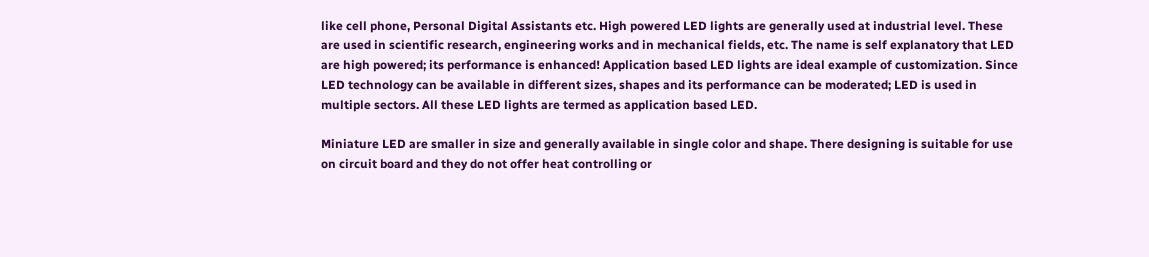like cell phone, Personal Digital Assistants etc. High powered LED lights are generally used at industrial level. These are used in scientific research, engineering works and in mechanical fields, etc. The name is self explanatory that LED are high powered; its performance is enhanced! Application based LED lights are ideal example of customization. Since LED technology can be available in different sizes, shapes and its performance can be moderated; LED is used in multiple sectors. All these LED lights are termed as application based LED.

Miniature LED are smaller in size and generally available in single color and shape. There designing is suitable for use on circuit board and they do not offer heat controlling or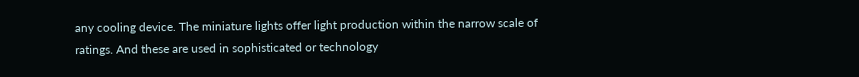any cooling device. The miniature lights offer light production within the narrow scale of ratings. And these are used in sophisticated or technology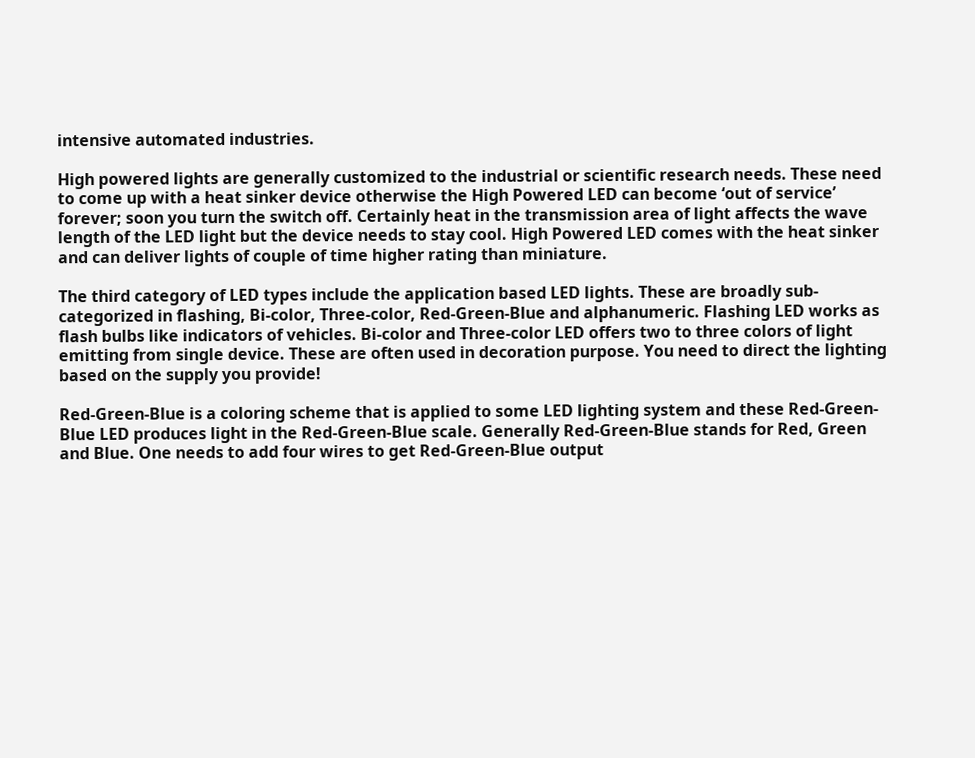intensive automated industries.

High powered lights are generally customized to the industrial or scientific research needs. These need to come up with a heat sinker device otherwise the High Powered LED can become ‘out of service’ forever; soon you turn the switch off. Certainly heat in the transmission area of light affects the wave length of the LED light but the device needs to stay cool. High Powered LED comes with the heat sinker and can deliver lights of couple of time higher rating than miniature.

The third category of LED types include the application based LED lights. These are broadly sub-categorized in flashing, Bi-color, Three-color, Red-Green-Blue and alphanumeric. Flashing LED works as flash bulbs like indicators of vehicles. Bi-color and Three-color LED offers two to three colors of light emitting from single device. These are often used in decoration purpose. You need to direct the lighting based on the supply you provide!

Red-Green-Blue is a coloring scheme that is applied to some LED lighting system and these Red-Green-Blue LED produces light in the Red-Green-Blue scale. Generally Red-Green-Blue stands for Red, Green and Blue. One needs to add four wires to get Red-Green-Blue output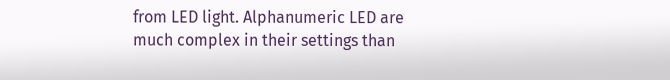from LED light. Alphanumeric LED are much complex in their settings than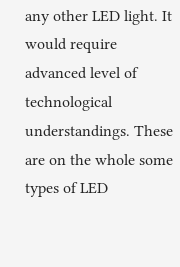any other LED light. It would require advanced level of technological understandings. These are on the whole some types of LED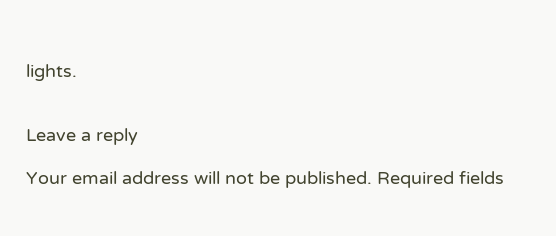lights.


Leave a reply

Your email address will not be published. Required fields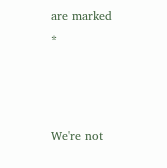are marked *



We're not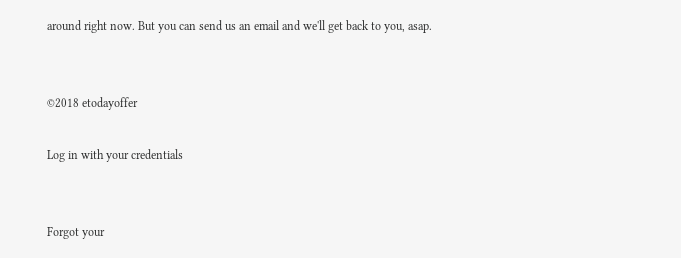around right now. But you can send us an email and we'll get back to you, asap.


©2018 etodayoffer

Log in with your credentials


Forgot your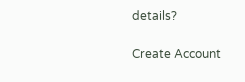details?

Create Account